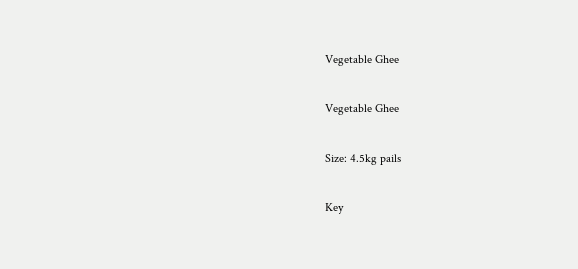Vegetable Ghee

Vegetable Ghee

Size: 4.5kg pails

Key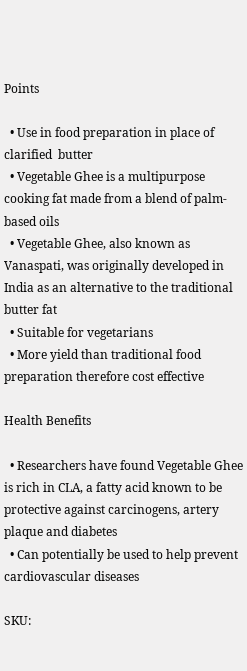Points

  • Use in food preparation in place of clarified  butter
  • Vegetable Ghee is a multipurpose cooking fat made from a blend of palm-based oils
  • Vegetable Ghee, also known as Vanaspati, was originally developed in India as an alternative to the traditional butter fat
  • Suitable for vegetarians
  • More yield than traditional food preparation therefore cost effective

Health Benefits

  • Researchers have found Vegetable Ghee is rich in CLA, a fatty acid known to be protective against carcinogens, artery plaque and diabetes
  • Can potentially be used to help prevent cardiovascular diseases

SKU: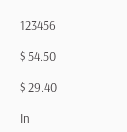123456

$ 54.50

$ 29.40

In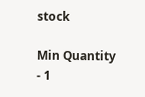stock

Min Quantity - 1